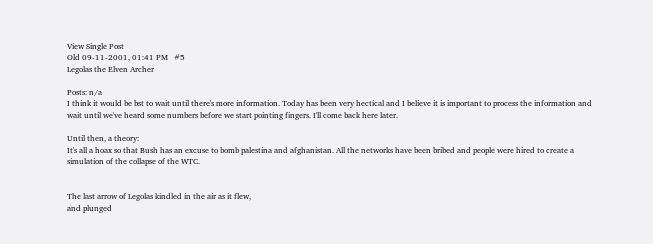View Single Post
Old 09-11-2001, 01:41 PM   #5
Legolas the Elven Archer

Posts: n/a
I think it would be bst to wait until there's more information. Today has been very hectical and I believe it is important to process the information and wait until we've heard some numbers before we start pointing fingers. I'll come back here later.

Until then, a theory:
It's all a hoax so that Bush has an excuse to bomb palestina and afghanistan. All the networks have been bribed and people were hired to create a simulation of the collapse of the WTC.


The last arrow of Legolas kindled in the air as it flew,
and plunged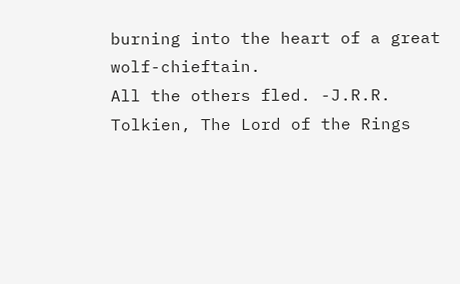burning into the heart of a great wolf-chieftain.
All the others fled. -J.R.R. Tolkien, The Lord of the Rings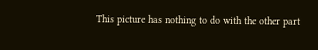This picture has nothing to do with the other part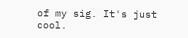of my sig. It's just cool.